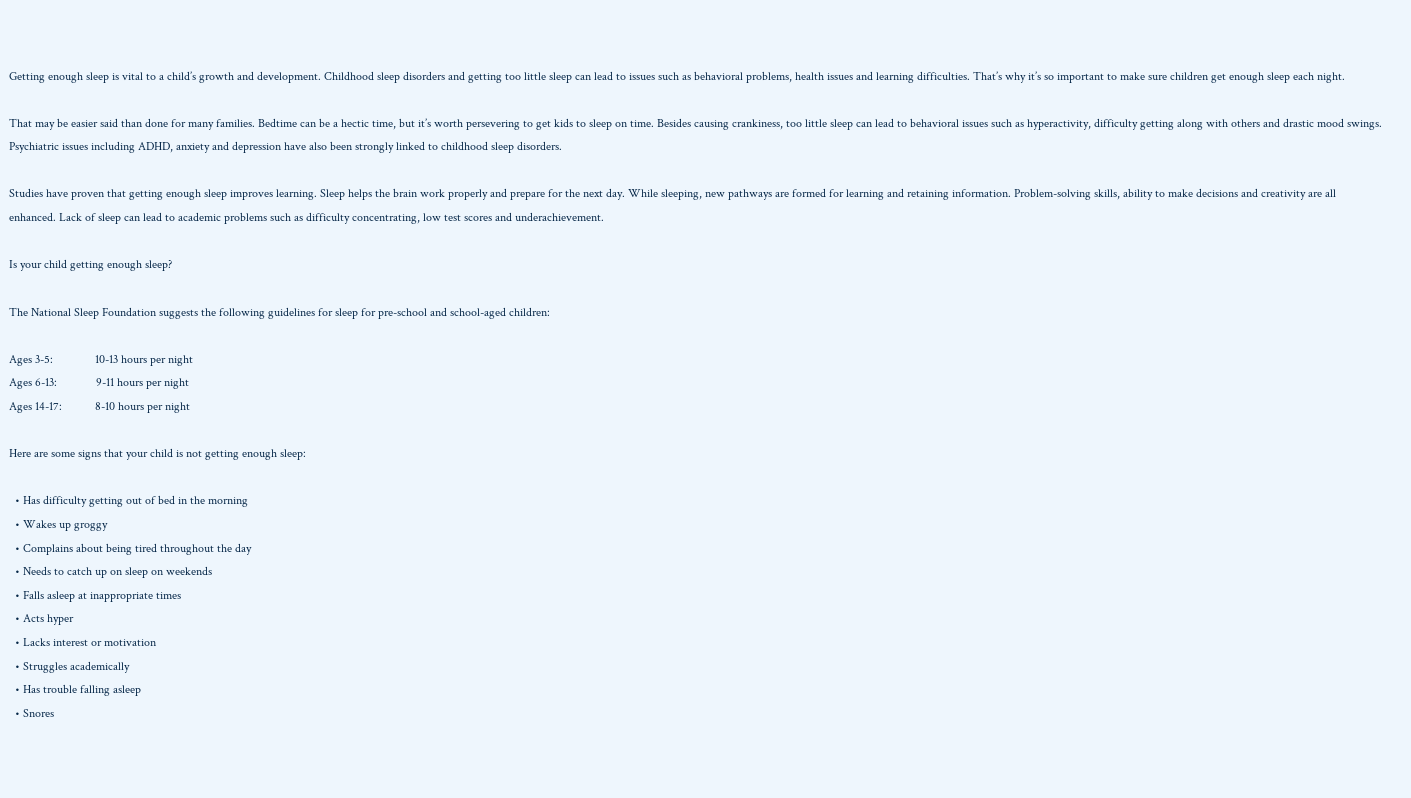Getting enough sleep is vital to a child’s growth and development. Childhood sleep disorders and getting too little sleep can lead to issues such as behavioral problems, health issues and learning difficulties. That’s why it’s so important to make sure children get enough sleep each night.

That may be easier said than done for many families. Bedtime can be a hectic time, but it’s worth persevering to get kids to sleep on time. Besides causing crankiness, too little sleep can lead to behavioral issues such as hyperactivity, difficulty getting along with others and drastic mood swings. Psychiatric issues including ADHD, anxiety and depression have also been strongly linked to childhood sleep disorders.

Studies have proven that getting enough sleep improves learning. Sleep helps the brain work properly and prepare for the next day. While sleeping, new pathways are formed for learning and retaining information. Problem-solving skills, ability to make decisions and creativity are all enhanced. Lack of sleep can lead to academic problems such as difficulty concentrating, low test scores and underachievement.

Is your child getting enough sleep?

The National Sleep Foundation suggests the following guidelines for sleep for pre-school and school-aged children:

Ages 3-5:              10-13 hours per night
Ages 6-13:             9-11 hours per night
Ages 14-17:           8-10 hours per night

Here are some signs that your child is not getting enough sleep:

  • Has difficulty getting out of bed in the morning
  • Wakes up groggy
  • Complains about being tired throughout the day
  • Needs to catch up on sleep on weekends
  • Falls asleep at inappropriate times
  • Acts hyper
  • Lacks interest or motivation
  • Struggles academically
  • Has trouble falling asleep
  • Snores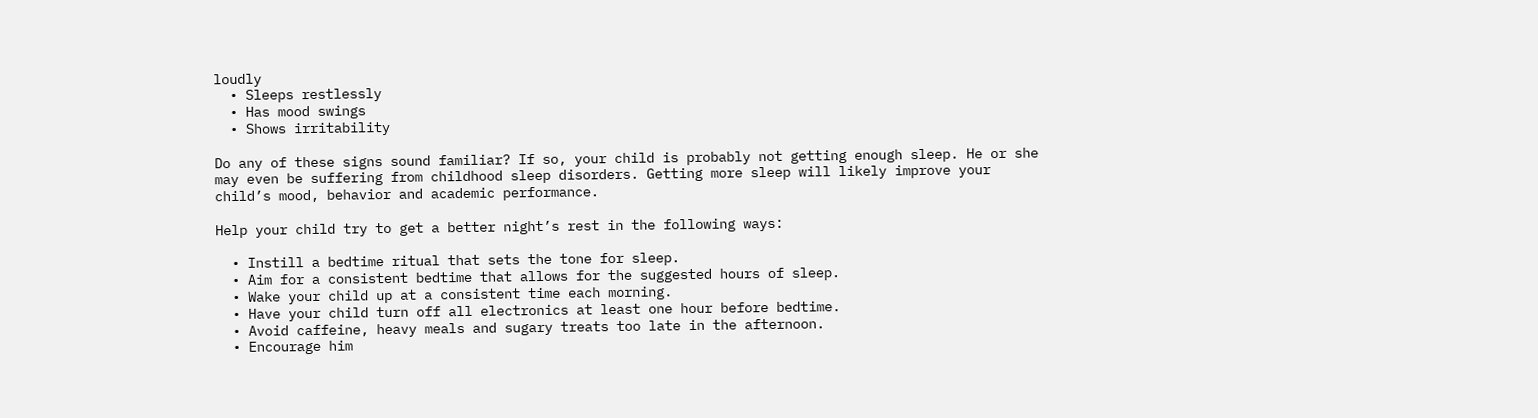loudly
  • Sleeps restlessly
  • Has mood swings
  • Shows irritability

Do any of these signs sound familiar? If so, your child is probably not getting enough sleep. He or she may even be suffering from childhood sleep disorders. Getting more sleep will likely improve your child’s mood, behavior and academic performance.

Help your child try to get a better night’s rest in the following ways:

  • Instill a bedtime ritual that sets the tone for sleep.
  • Aim for a consistent bedtime that allows for the suggested hours of sleep.
  • Wake your child up at a consistent time each morning.
  • Have your child turn off all electronics at least one hour before bedtime.
  • Avoid caffeine, heavy meals and sugary treats too late in the afternoon.
  • Encourage him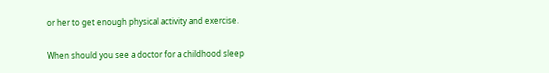or her to get enough physical activity and exercise.

When should you see a doctor for a childhood sleep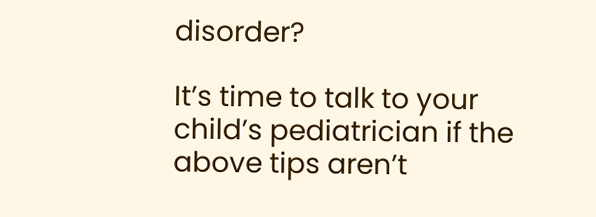disorder?

It’s time to talk to your child’s pediatrician if the above tips aren’t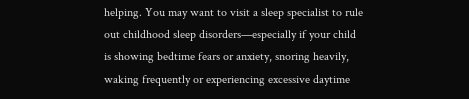helping. You may want to visit a sleep specialist to rule out childhood sleep disorders—especially if your child is showing bedtime fears or anxiety, snoring heavily, waking frequently or experiencing excessive daytime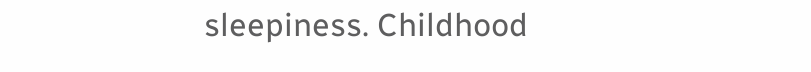sleepiness. Childhood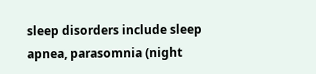sleep disorders include sleep apnea, parasomnia (night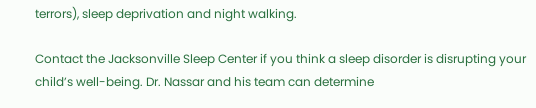terrors), sleep deprivation and night walking.

Contact the Jacksonville Sleep Center if you think a sleep disorder is disrupting your child’s well-being. Dr. Nassar and his team can determine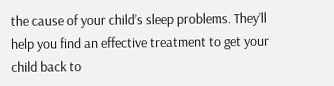the cause of your child’s sleep problems. They’ll help you find an effective treatment to get your child back to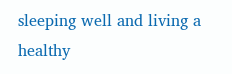sleeping well and living a healthy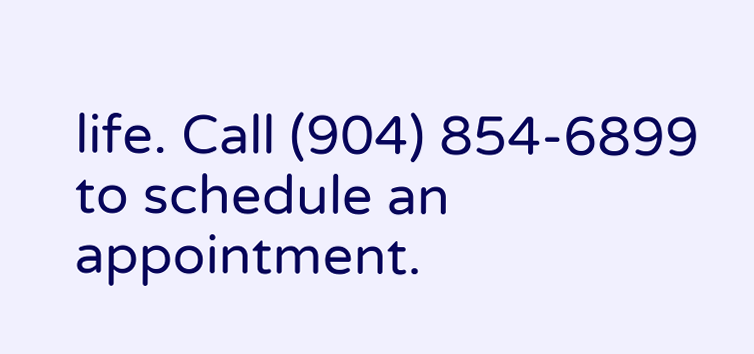life. Call (904) 854-6899 to schedule an appointment.